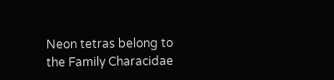Neon tetras belong to the Family Characidae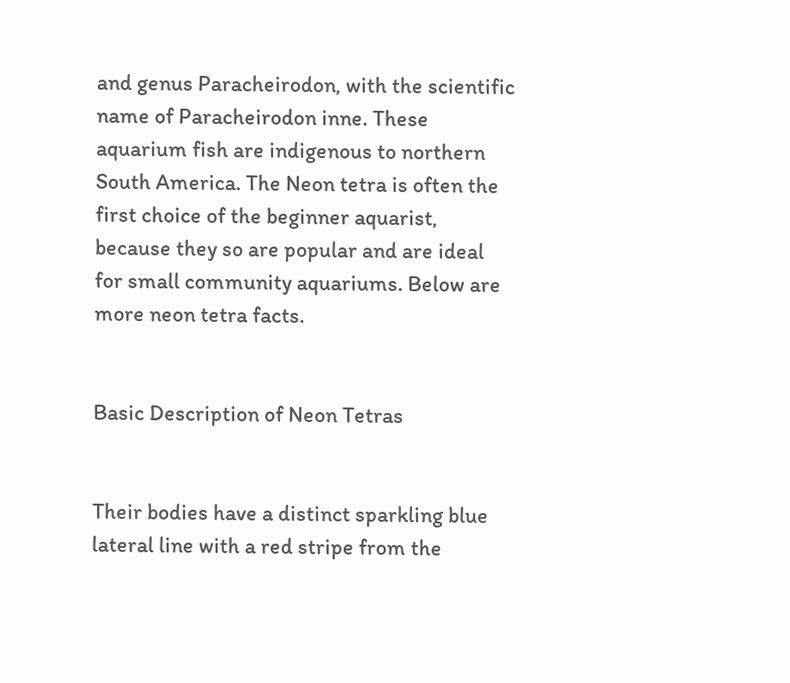and genus Paracheirodon, with the scientific name of Paracheirodon inne. These aquarium fish are indigenous to northern South America. The Neon tetra is often the first choice of the beginner aquarist, because they so are popular and are ideal for small community aquariums. Below are more neon tetra facts.


Basic Description of Neon Tetras


Their bodies have a distinct sparkling blue lateral line with a red stripe from the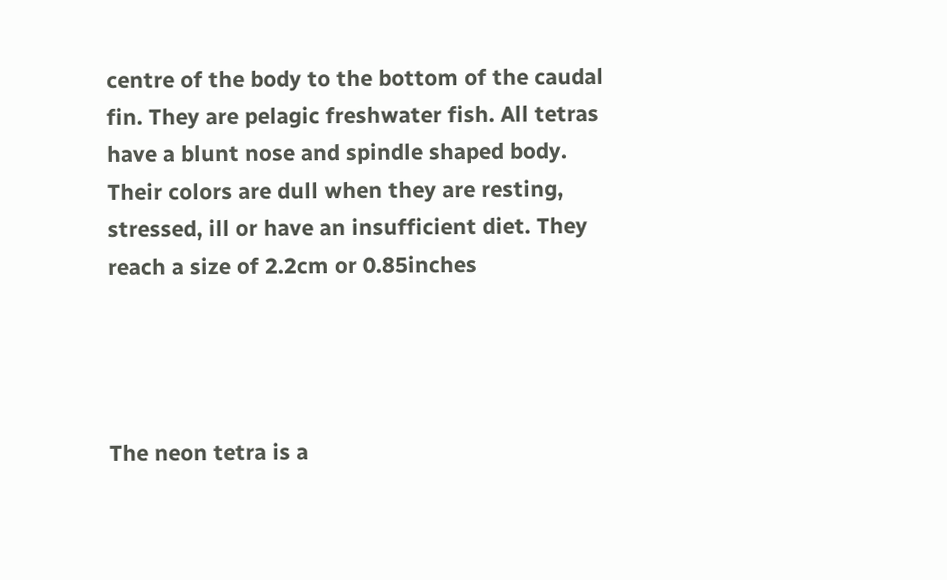centre of the body to the bottom of the caudal fin. They are pelagic freshwater fish. All tetras have a blunt nose and spindle shaped body. Their colors are dull when they are resting, stressed, ill or have an insufficient diet. They reach a size of 2.2cm or 0.85inches




The neon tetra is a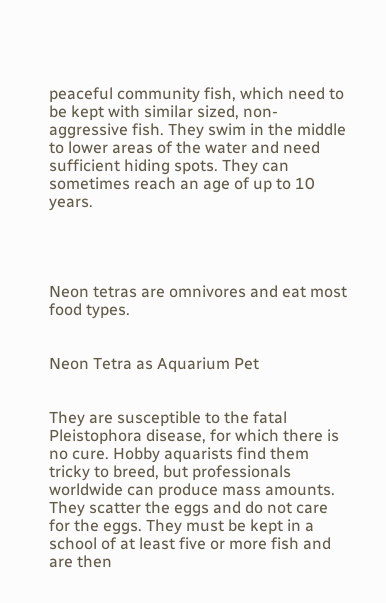peaceful community fish, which need to be kept with similar sized, non-aggressive fish. They swim in the middle to lower areas of the water and need sufficient hiding spots. They can sometimes reach an age of up to 10 years.




Neon tetras are omnivores and eat most food types.


Neon Tetra as Aquarium Pet


They are susceptible to the fatal Pleistophora disease, for which there is no cure. Hobby aquarists find them tricky to breed, but professionals worldwide can produce mass amounts.  They scatter the eggs and do not care for the eggs. They must be kept in a school of at least five or more fish and are then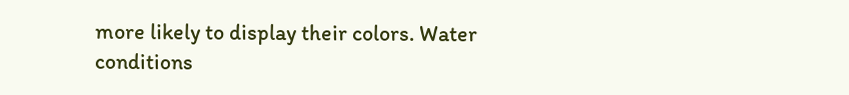more likely to display their colors. Water conditions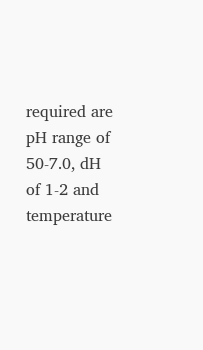required are pH range of 50-7.0, dH of 1-2 and temperature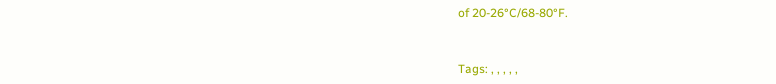of 20-26°C/68-80°F.


Tags: , , , , ,